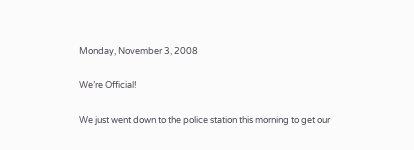Monday, November 3, 2008

We’re Official!

We just went down to the police station this morning to get our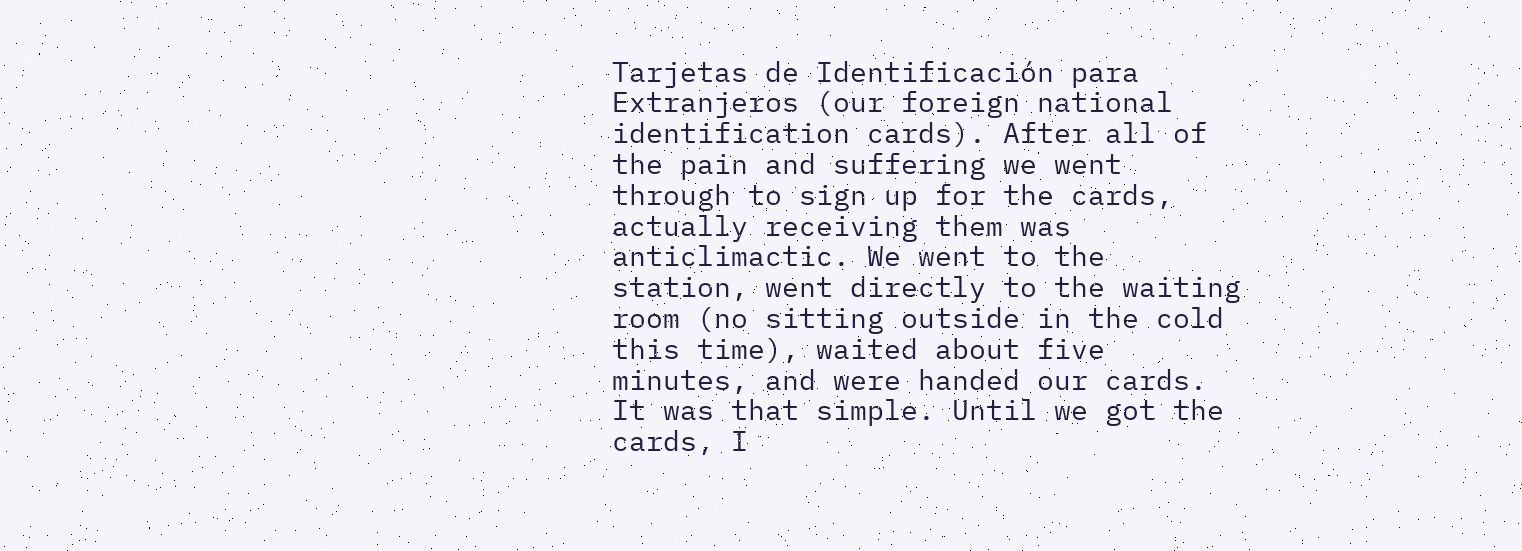Tarjetas de Identificación para Extranjeros (our foreign national identification cards). After all of the pain and suffering we went through to sign up for the cards, actually receiving them was anticlimactic. We went to the station, went directly to the waiting room (no sitting outside in the cold this time), waited about five minutes, and were handed our cards. It was that simple. Until we got the cards, I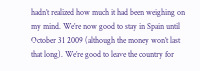hadn’t realized how much it had been weighing on my mind. We’re now good to stay in Spain until October 31 2009 (although the money won’t last that long). We’re good to leave the country for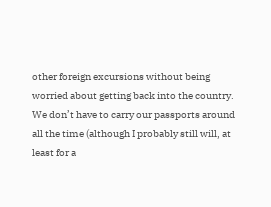other foreign excursions without being worried about getting back into the country. We don’t have to carry our passports around all the time (although I probably still will, at least for a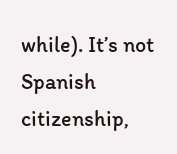while). It’s not Spanish citizenship,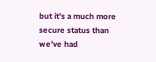but it’s a much more secure status than we’ve had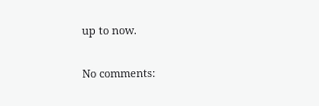up to now.

No comments: